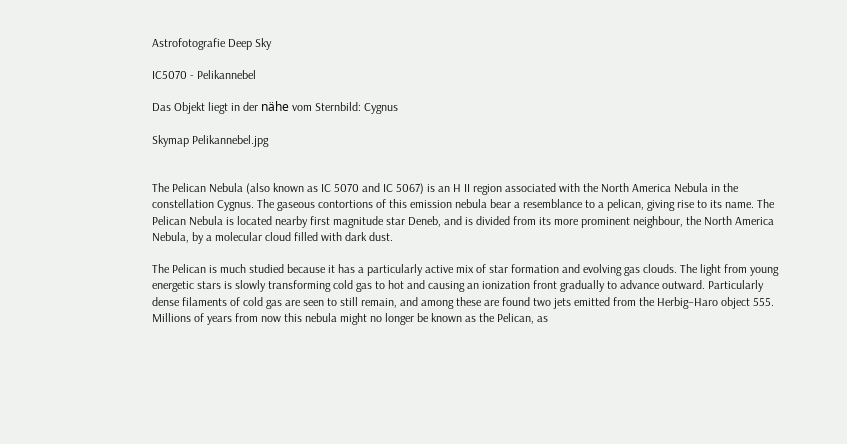Astrofotografie Deep Sky

IC5070 - Pelikannebel

Das Objekt liegt in der nähe vom Sternbild: Cygnus

Skymap Pelikannebel.jpg


The Pelican Nebula (also known as IC 5070 and IC 5067) is an H II region associated with the North America Nebula in the constellation Cygnus. The gaseous contortions of this emission nebula bear a resemblance to a pelican, giving rise to its name. The Pelican Nebula is located nearby first magnitude star Deneb, and is divided from its more prominent neighbour, the North America Nebula, by a molecular cloud filled with dark dust.

The Pelican is much studied because it has a particularly active mix of star formation and evolving gas clouds. The light from young energetic stars is slowly transforming cold gas to hot and causing an ionization front gradually to advance outward. Particularly dense filaments of cold gas are seen to still remain, and among these are found two jets emitted from the Herbig–Haro object 555. Millions of years from now this nebula might no longer be known as the Pelican, as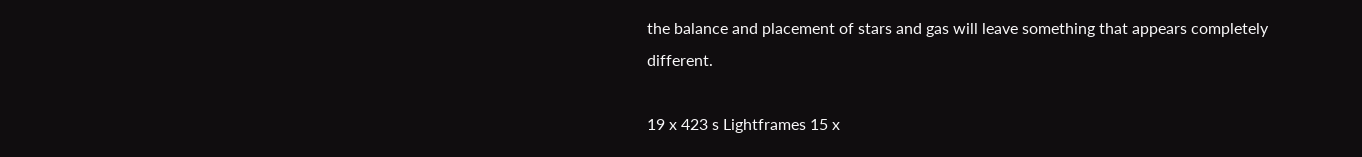the balance and placement of stars and gas will leave something that appears completely different.

19 x 423 s Lightframes 15 x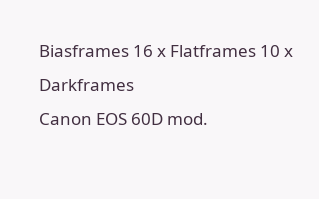Biasframes 16 x Flatframes 10 x Darkframes
Canon EOS 60D mod.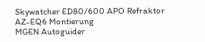Skywatcher ED80/600 APO Refraktor
AZ-EQ6 Montierung
MGEN Autoguider